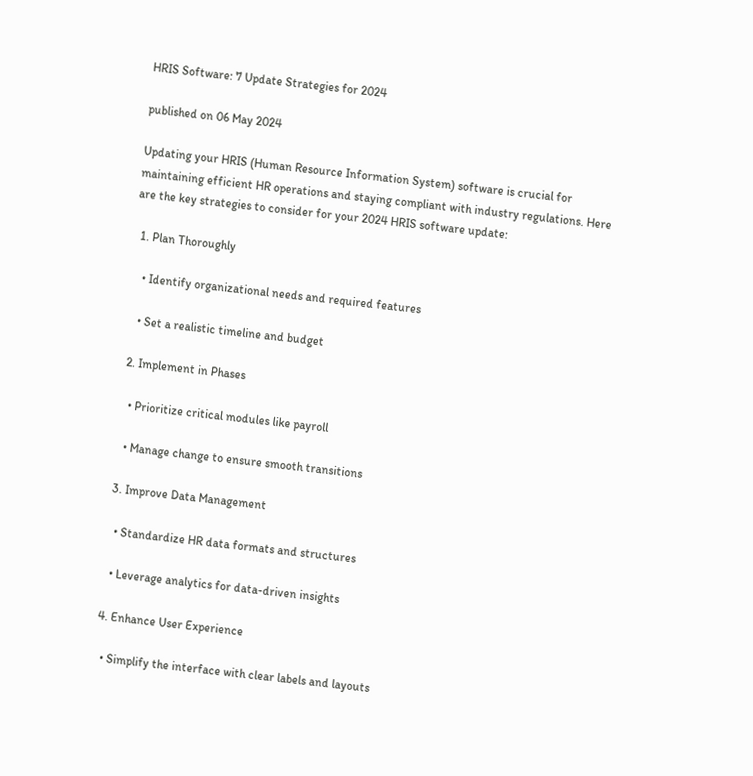HRIS Software: 7 Update Strategies for 2024

published on 06 May 2024

Updating your HRIS (Human Resource Information System) software is crucial for maintaining efficient HR operations and staying compliant with industry regulations. Here are the key strategies to consider for your 2024 HRIS software update:

  1. Plan Thoroughly

    • Identify organizational needs and required features

    • Set a realistic timeline and budget

  2. Implement in Phases

    • Prioritize critical modules like payroll

    • Manage change to ensure smooth transitions

  3. Improve Data Management

    • Standardize HR data formats and structures

    • Leverage analytics for data-driven insights

  4. Enhance User Experience

    • Simplify the interface with clear labels and layouts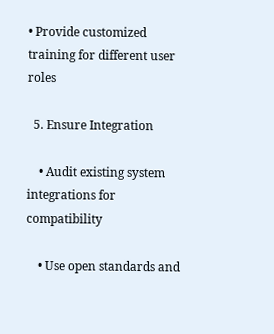• Provide customized training for different user roles

  5. Ensure Integration

    • Audit existing system integrations for compatibility

    • Use open standards and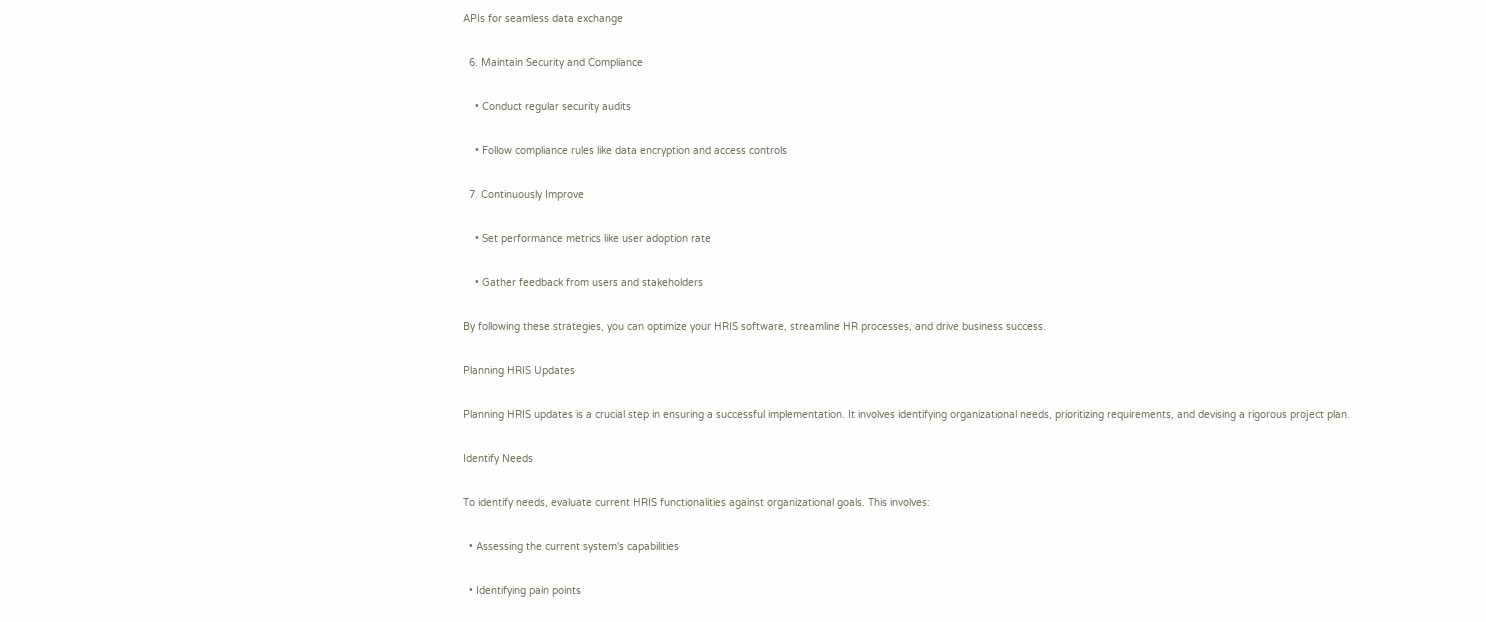APIs for seamless data exchange

  6. Maintain Security and Compliance

    • Conduct regular security audits

    • Follow compliance rules like data encryption and access controls

  7. Continuously Improve

    • Set performance metrics like user adoption rate

    • Gather feedback from users and stakeholders

By following these strategies, you can optimize your HRIS software, streamline HR processes, and drive business success.

Planning HRIS Updates

Planning HRIS updates is a crucial step in ensuring a successful implementation. It involves identifying organizational needs, prioritizing requirements, and devising a rigorous project plan.

Identify Needs

To identify needs, evaluate current HRIS functionalities against organizational goals. This involves:

  • Assessing the current system's capabilities

  • Identifying pain points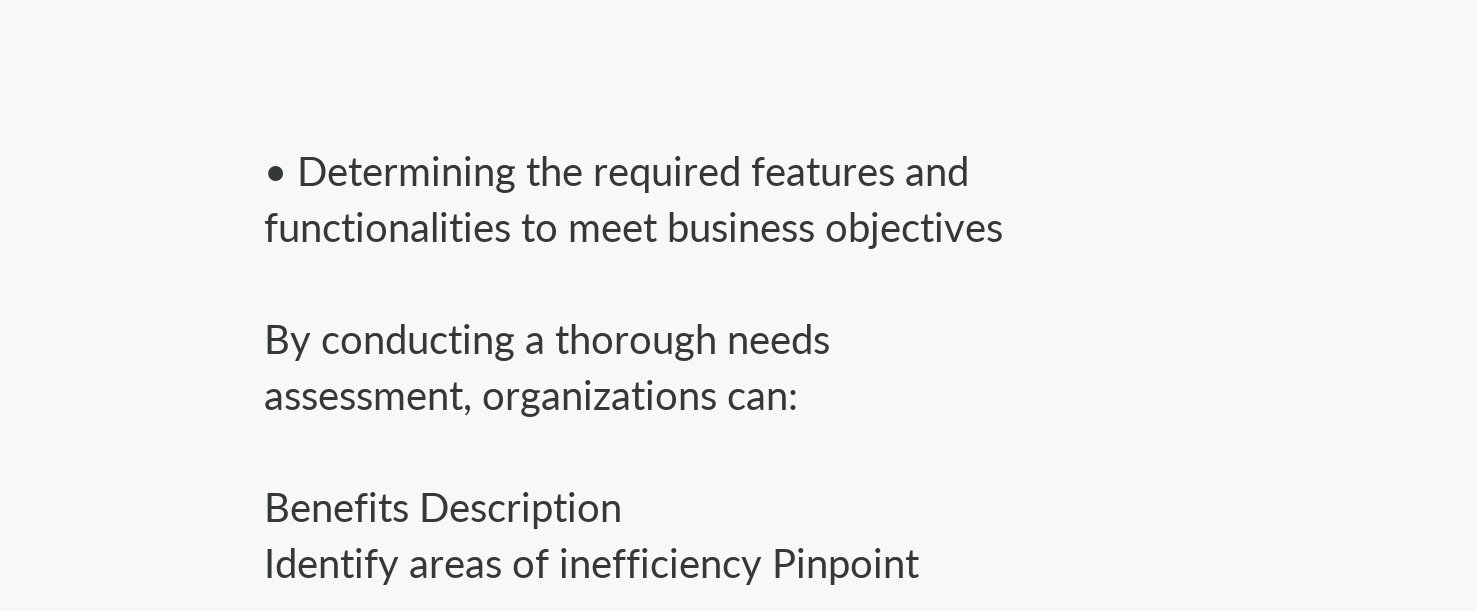• Determining the required features and functionalities to meet business objectives

By conducting a thorough needs assessment, organizations can:

Benefits Description
Identify areas of inefficiency Pinpoint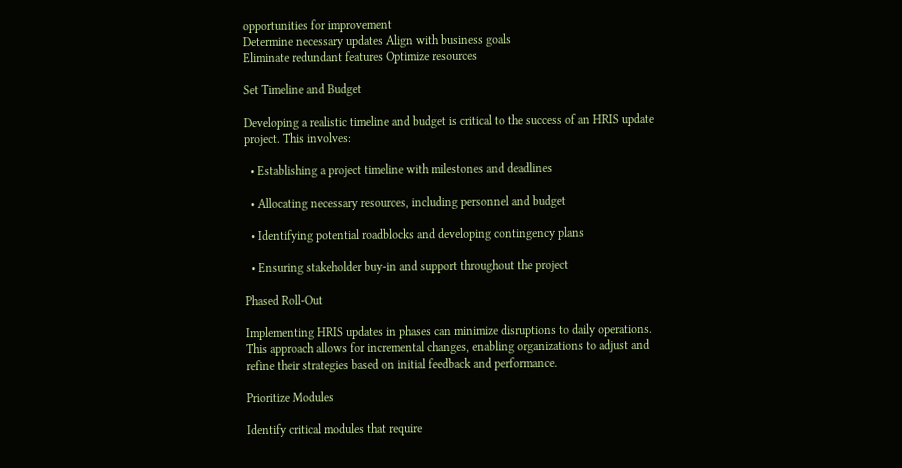opportunities for improvement
Determine necessary updates Align with business goals
Eliminate redundant features Optimize resources

Set Timeline and Budget

Developing a realistic timeline and budget is critical to the success of an HRIS update project. This involves:

  • Establishing a project timeline with milestones and deadlines

  • Allocating necessary resources, including personnel and budget

  • Identifying potential roadblocks and developing contingency plans

  • Ensuring stakeholder buy-in and support throughout the project

Phased Roll-Out

Implementing HRIS updates in phases can minimize disruptions to daily operations. This approach allows for incremental changes, enabling organizations to adjust and refine their strategies based on initial feedback and performance.

Prioritize Modules

Identify critical modules that require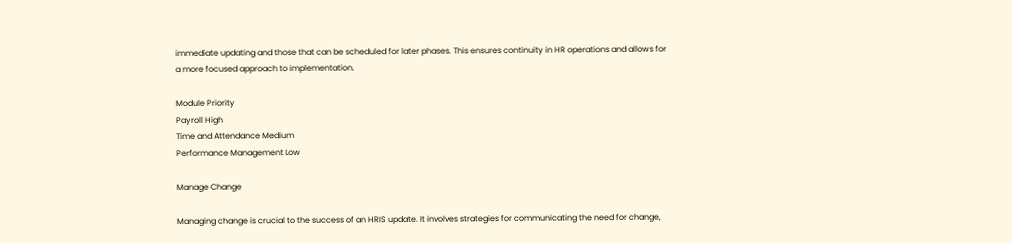immediate updating and those that can be scheduled for later phases. This ensures continuity in HR operations and allows for a more focused approach to implementation.

Module Priority
Payroll High
Time and Attendance Medium
Performance Management Low

Manage Change

Managing change is crucial to the success of an HRIS update. It involves strategies for communicating the need for change,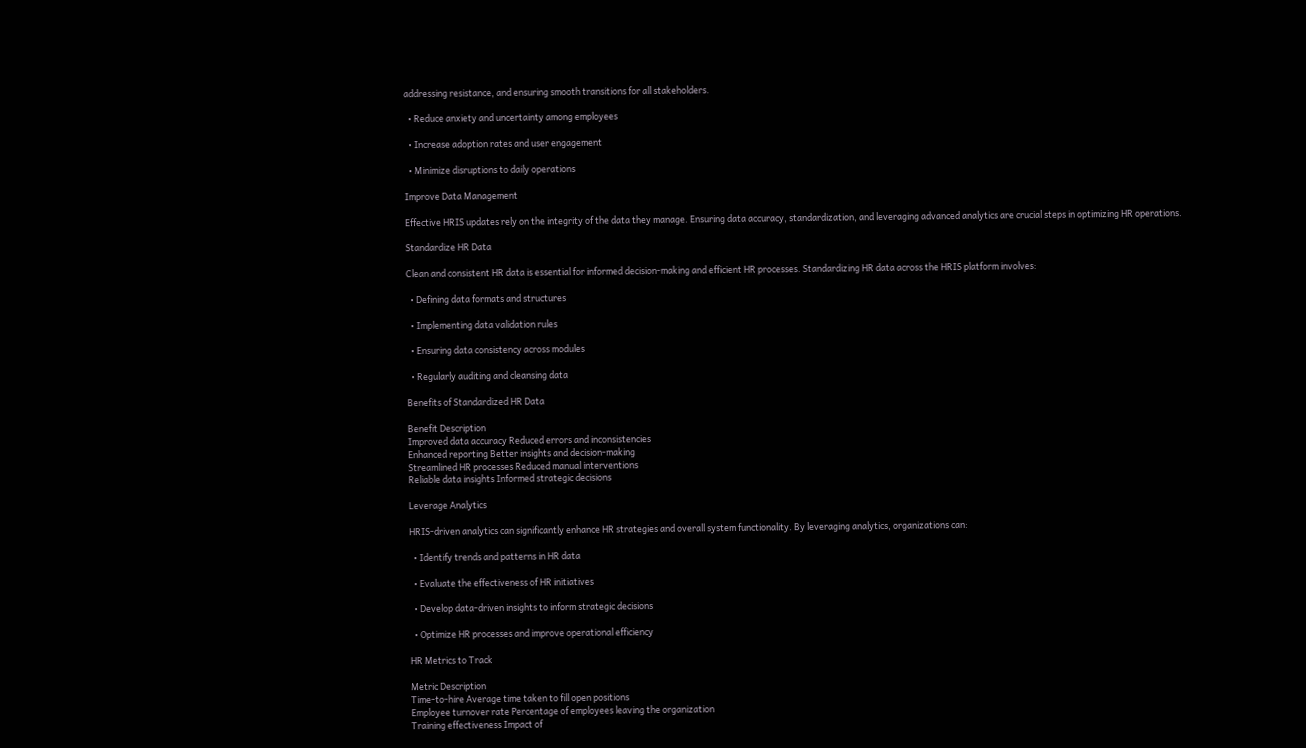addressing resistance, and ensuring smooth transitions for all stakeholders.

  • Reduce anxiety and uncertainty among employees

  • Increase adoption rates and user engagement

  • Minimize disruptions to daily operations

Improve Data Management

Effective HRIS updates rely on the integrity of the data they manage. Ensuring data accuracy, standardization, and leveraging advanced analytics are crucial steps in optimizing HR operations.

Standardize HR Data

Clean and consistent HR data is essential for informed decision-making and efficient HR processes. Standardizing HR data across the HRIS platform involves:

  • Defining data formats and structures

  • Implementing data validation rules

  • Ensuring data consistency across modules

  • Regularly auditing and cleansing data

Benefits of Standardized HR Data

Benefit Description
Improved data accuracy Reduced errors and inconsistencies
Enhanced reporting Better insights and decision-making
Streamlined HR processes Reduced manual interventions
Reliable data insights Informed strategic decisions

Leverage Analytics

HRIS-driven analytics can significantly enhance HR strategies and overall system functionality. By leveraging analytics, organizations can:

  • Identify trends and patterns in HR data

  • Evaluate the effectiveness of HR initiatives

  • Develop data-driven insights to inform strategic decisions

  • Optimize HR processes and improve operational efficiency

HR Metrics to Track

Metric Description
Time-to-hire Average time taken to fill open positions
Employee turnover rate Percentage of employees leaving the organization
Training effectiveness Impact of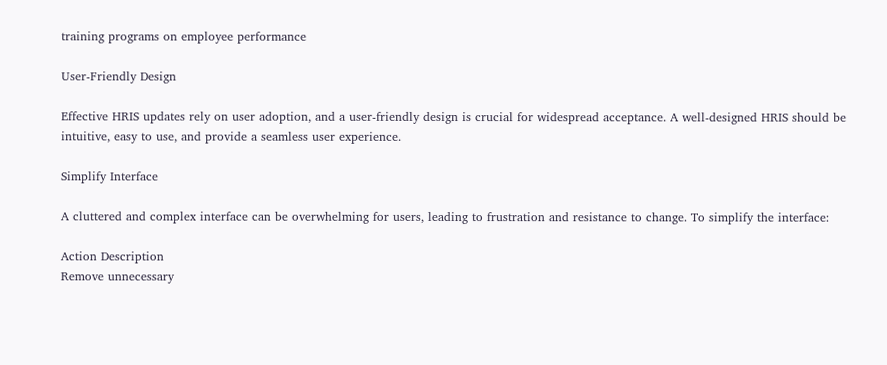training programs on employee performance

User-Friendly Design

Effective HRIS updates rely on user adoption, and a user-friendly design is crucial for widespread acceptance. A well-designed HRIS should be intuitive, easy to use, and provide a seamless user experience.

Simplify Interface

A cluttered and complex interface can be overwhelming for users, leading to frustration and resistance to change. To simplify the interface:

Action Description
Remove unnecessary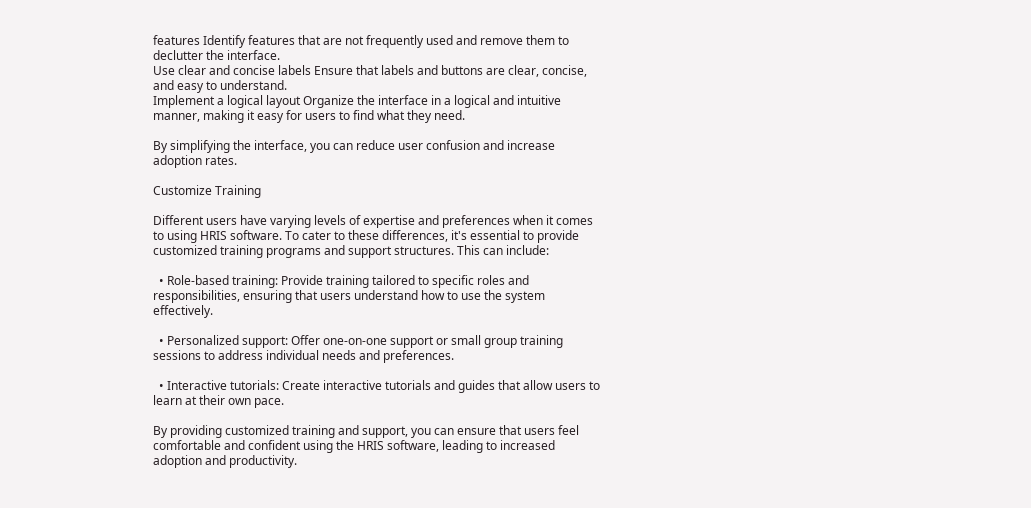features Identify features that are not frequently used and remove them to declutter the interface.
Use clear and concise labels Ensure that labels and buttons are clear, concise, and easy to understand.
Implement a logical layout Organize the interface in a logical and intuitive manner, making it easy for users to find what they need.

By simplifying the interface, you can reduce user confusion and increase adoption rates.

Customize Training

Different users have varying levels of expertise and preferences when it comes to using HRIS software. To cater to these differences, it's essential to provide customized training programs and support structures. This can include:

  • Role-based training: Provide training tailored to specific roles and responsibilities, ensuring that users understand how to use the system effectively.

  • Personalized support: Offer one-on-one support or small group training sessions to address individual needs and preferences.

  • Interactive tutorials: Create interactive tutorials and guides that allow users to learn at their own pace.

By providing customized training and support, you can ensure that users feel comfortable and confident using the HRIS software, leading to increased adoption and productivity.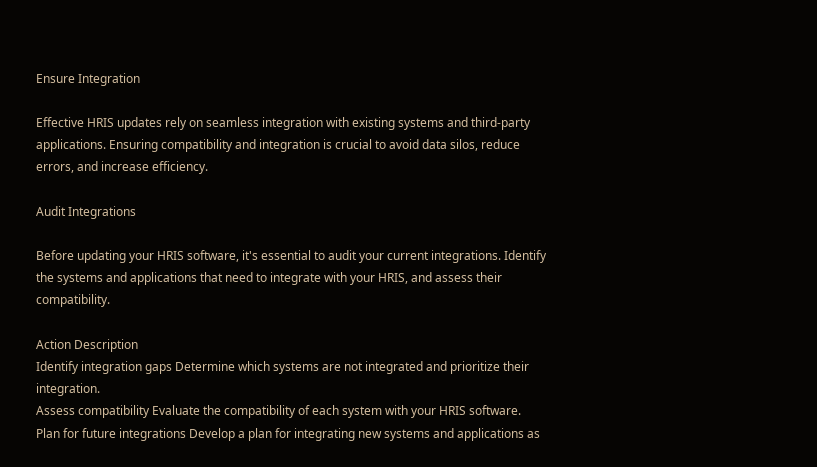Ensure Integration

Effective HRIS updates rely on seamless integration with existing systems and third-party applications. Ensuring compatibility and integration is crucial to avoid data silos, reduce errors, and increase efficiency.

Audit Integrations

Before updating your HRIS software, it's essential to audit your current integrations. Identify the systems and applications that need to integrate with your HRIS, and assess their compatibility.

Action Description
Identify integration gaps Determine which systems are not integrated and prioritize their integration.
Assess compatibility Evaluate the compatibility of each system with your HRIS software.
Plan for future integrations Develop a plan for integrating new systems and applications as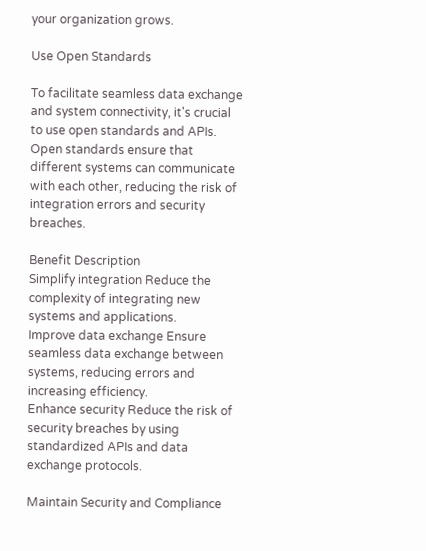your organization grows.

Use Open Standards

To facilitate seamless data exchange and system connectivity, it's crucial to use open standards and APIs. Open standards ensure that different systems can communicate with each other, reducing the risk of integration errors and security breaches.

Benefit Description
Simplify integration Reduce the complexity of integrating new systems and applications.
Improve data exchange Ensure seamless data exchange between systems, reducing errors and increasing efficiency.
Enhance security Reduce the risk of security breaches by using standardized APIs and data exchange protocols.

Maintain Security and Compliance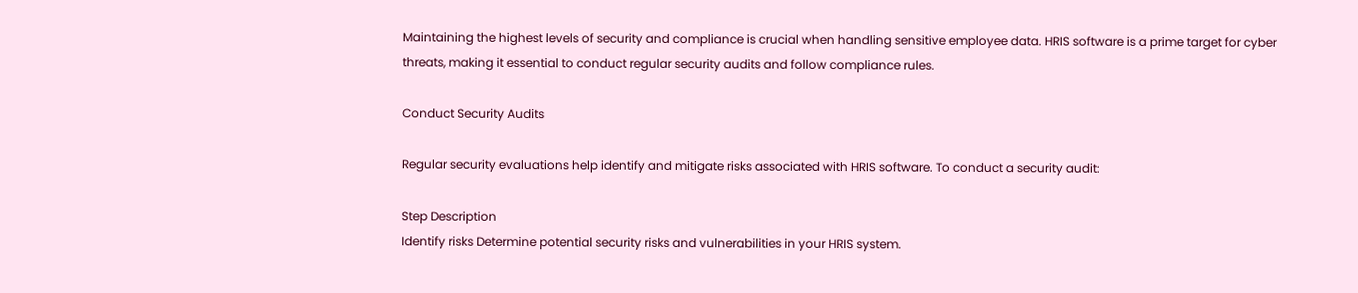Maintaining the highest levels of security and compliance is crucial when handling sensitive employee data. HRIS software is a prime target for cyber threats, making it essential to conduct regular security audits and follow compliance rules.

Conduct Security Audits

Regular security evaluations help identify and mitigate risks associated with HRIS software. To conduct a security audit:

Step Description
Identify risks Determine potential security risks and vulnerabilities in your HRIS system.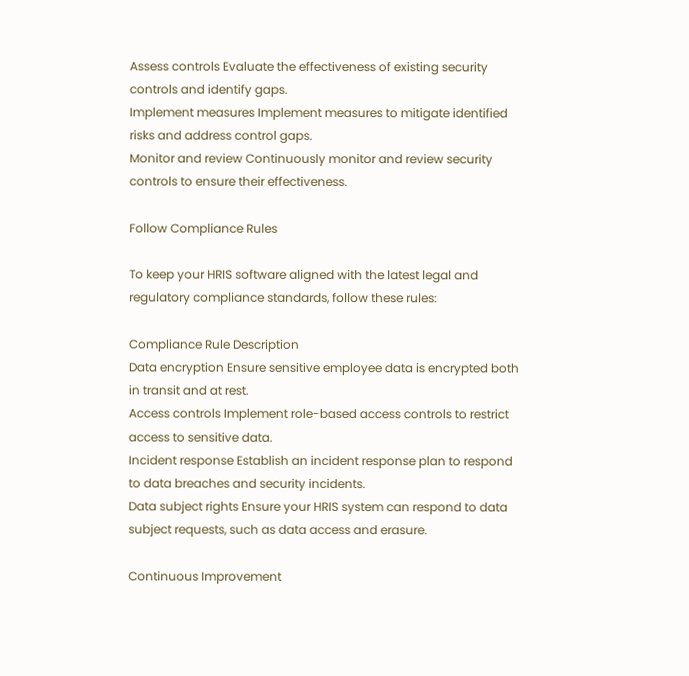Assess controls Evaluate the effectiveness of existing security controls and identify gaps.
Implement measures Implement measures to mitigate identified risks and address control gaps.
Monitor and review Continuously monitor and review security controls to ensure their effectiveness.

Follow Compliance Rules

To keep your HRIS software aligned with the latest legal and regulatory compliance standards, follow these rules:

Compliance Rule Description
Data encryption Ensure sensitive employee data is encrypted both in transit and at rest.
Access controls Implement role-based access controls to restrict access to sensitive data.
Incident response Establish an incident response plan to respond to data breaches and security incidents.
Data subject rights Ensure your HRIS system can respond to data subject requests, such as data access and erasure.

Continuous Improvement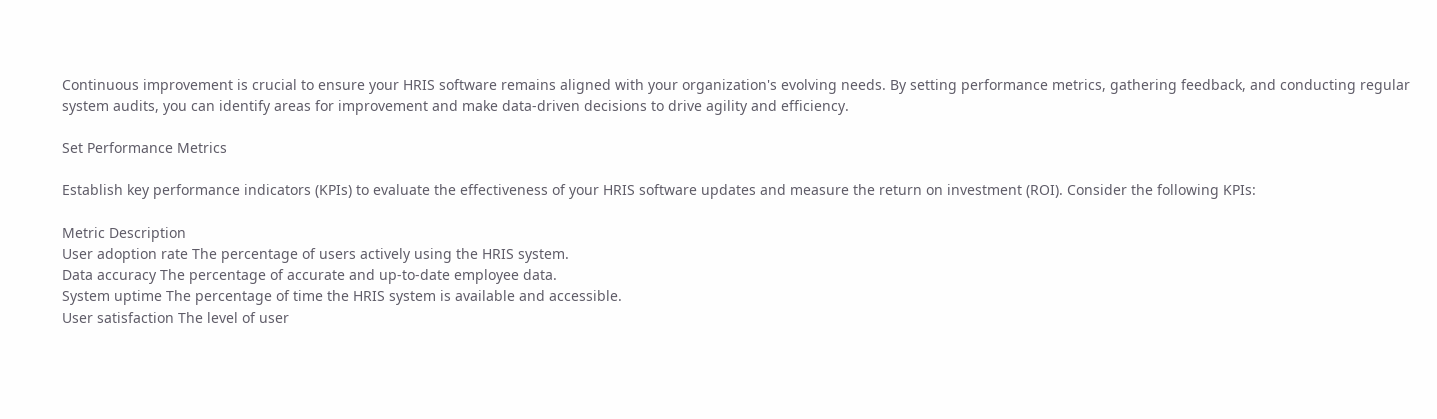Continuous improvement is crucial to ensure your HRIS software remains aligned with your organization's evolving needs. By setting performance metrics, gathering feedback, and conducting regular system audits, you can identify areas for improvement and make data-driven decisions to drive agility and efficiency.

Set Performance Metrics

Establish key performance indicators (KPIs) to evaluate the effectiveness of your HRIS software updates and measure the return on investment (ROI). Consider the following KPIs:

Metric Description
User adoption rate The percentage of users actively using the HRIS system.
Data accuracy The percentage of accurate and up-to-date employee data.
System uptime The percentage of time the HRIS system is available and accessible.
User satisfaction The level of user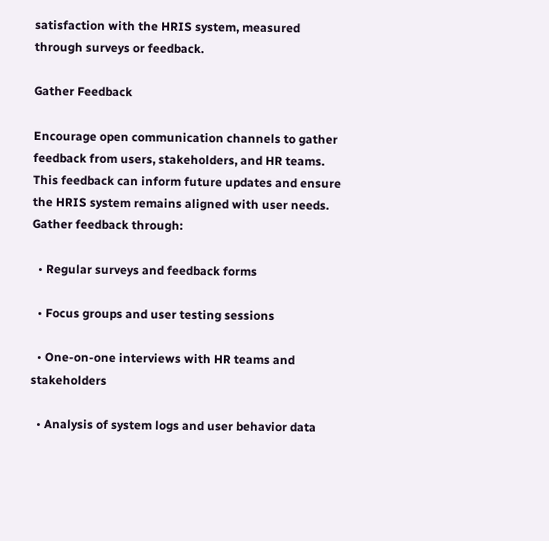satisfaction with the HRIS system, measured through surveys or feedback.

Gather Feedback

Encourage open communication channels to gather feedback from users, stakeholders, and HR teams. This feedback can inform future updates and ensure the HRIS system remains aligned with user needs. Gather feedback through:

  • Regular surveys and feedback forms

  • Focus groups and user testing sessions

  • One-on-one interviews with HR teams and stakeholders

  • Analysis of system logs and user behavior data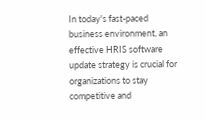In today's fast-paced business environment, an effective HRIS software update strategy is crucial for organizations to stay competitive and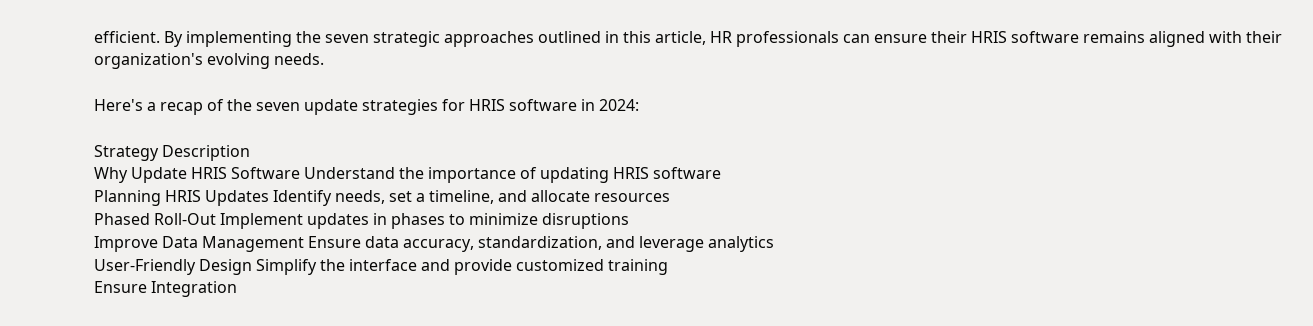efficient. By implementing the seven strategic approaches outlined in this article, HR professionals can ensure their HRIS software remains aligned with their organization's evolving needs.

Here's a recap of the seven update strategies for HRIS software in 2024:

Strategy Description
Why Update HRIS Software Understand the importance of updating HRIS software
Planning HRIS Updates Identify needs, set a timeline, and allocate resources
Phased Roll-Out Implement updates in phases to minimize disruptions
Improve Data Management Ensure data accuracy, standardization, and leverage analytics
User-Friendly Design Simplify the interface and provide customized training
Ensure Integration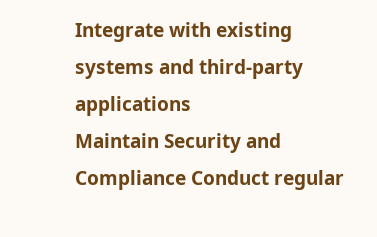Integrate with existing systems and third-party applications
Maintain Security and Compliance Conduct regular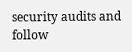security audits and follow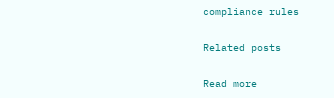compliance rules

Related posts

Read more